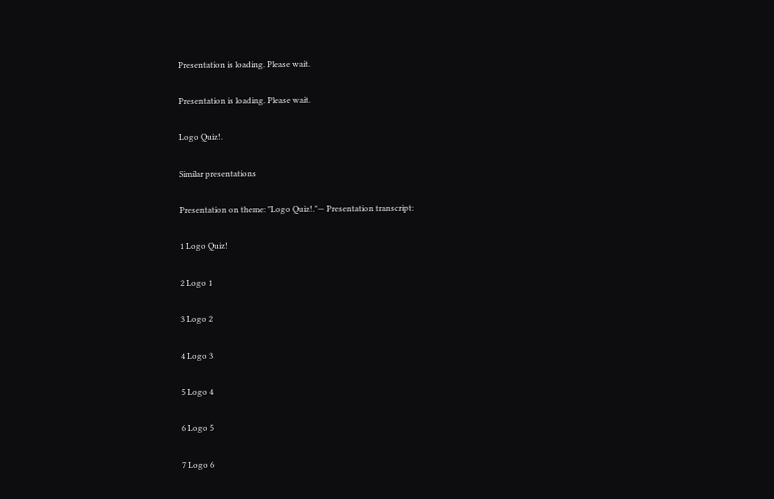Presentation is loading. Please wait.

Presentation is loading. Please wait.

Logo Quiz!.

Similar presentations

Presentation on theme: "Logo Quiz!."— Presentation transcript:

1 Logo Quiz!

2 Logo 1

3 Logo 2

4 Logo 3

5 Logo 4

6 Logo 5

7 Logo 6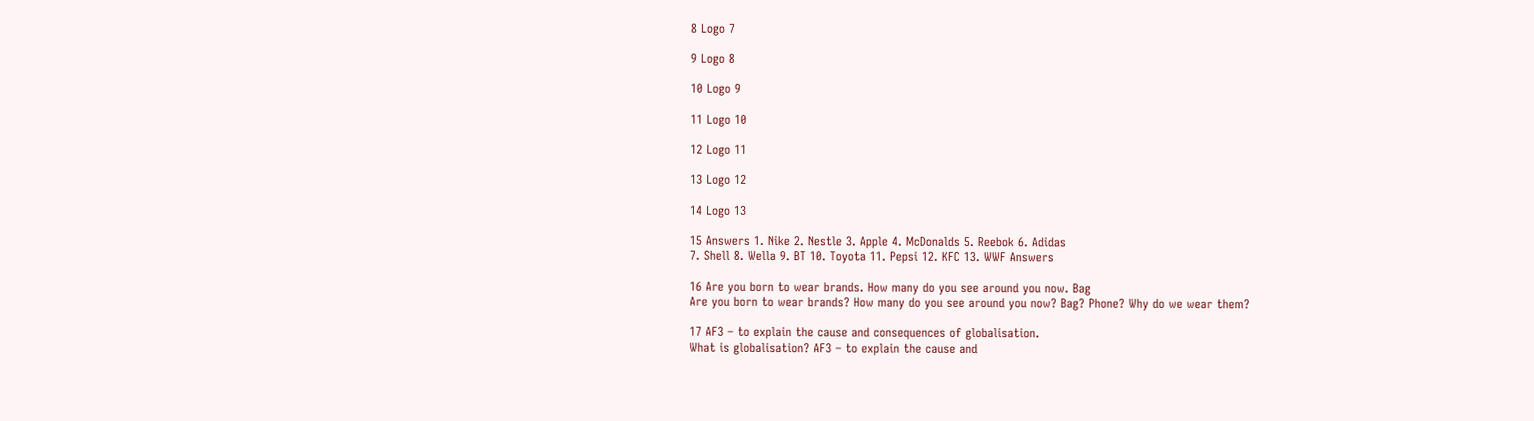8 Logo 7

9 Logo 8

10 Logo 9

11 Logo 10

12 Logo 11

13 Logo 12

14 Logo 13

15 Answers 1. Nike 2. Nestle 3. Apple 4. McDonalds 5. Reebok 6. Adidas
7. Shell 8. Wella 9. BT 10. Toyota 11. Pepsi 12. KFC 13. WWF Answers

16 Are you born to wear brands. How many do you see around you now. Bag
Are you born to wear brands? How many do you see around you now? Bag? Phone? Why do we wear them?

17 AF3 – to explain the cause and consequences of globalisation.
What is globalisation? AF3 – to explain the cause and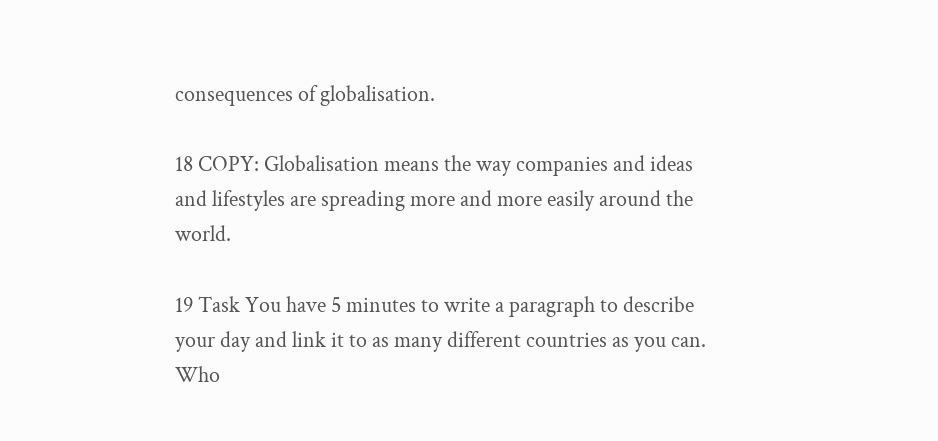consequences of globalisation.

18 COPY: Globalisation means the way companies and ideas and lifestyles are spreading more and more easily around the world.

19 Task You have 5 minutes to write a paragraph to describe your day and link it to as many different countries as you can. Who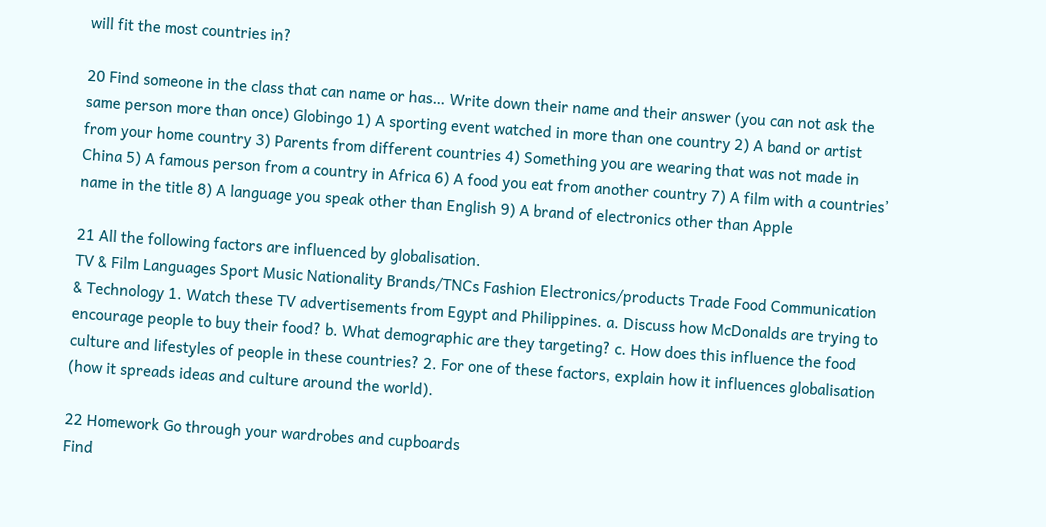will fit the most countries in?

20 Find someone in the class that can name or has… Write down their name and their answer (you can not ask the same person more than once) Globingo 1) A sporting event watched in more than one country 2) A band or artist from your home country 3) Parents from different countries 4) Something you are wearing that was not made in China 5) A famous person from a country in Africa 6) A food you eat from another country 7) A film with a countries’ name in the title 8) A language you speak other than English 9) A brand of electronics other than Apple

21 All the following factors are influenced by globalisation.
TV & Film Languages Sport Music Nationality Brands/TNCs Fashion Electronics/products Trade Food Communication & Technology 1. Watch these TV advertisements from Egypt and Philippines. a. Discuss how McDonalds are trying to encourage people to buy their food? b. What demographic are they targeting? c. How does this influence the food culture and lifestyles of people in these countries? 2. For one of these factors, explain how it influences globalisation (how it spreads ideas and culture around the world).

22 Homework Go through your wardrobes and cupboards
Find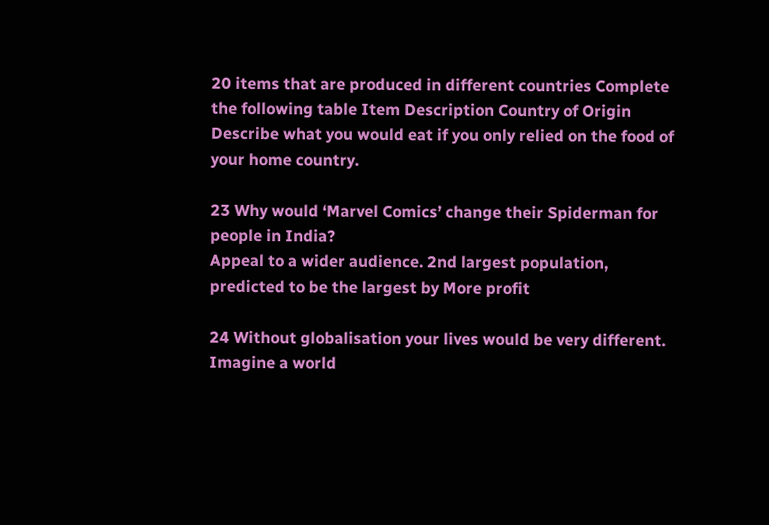20 items that are produced in different countries Complete the following table Item Description Country of Origin Describe what you would eat if you only relied on the food of your home country.

23 Why would ‘Marvel Comics’ change their Spiderman for people in India?
Appeal to a wider audience. 2nd largest population, predicted to be the largest by More profit

24 Without globalisation your lives would be very different.
Imagine a world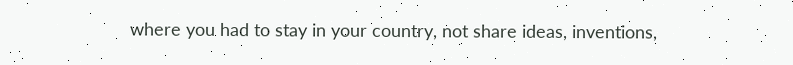where you had to stay in your country, not share ideas, inventions,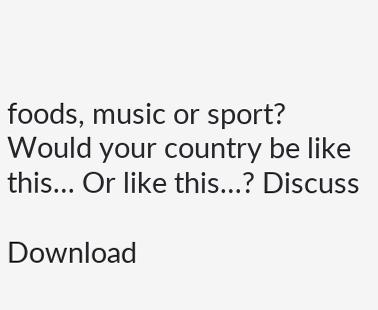foods, music or sport? Would your country be like this… Or like this…? Discuss

Download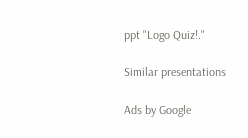ppt "Logo Quiz!."

Similar presentations

Ads by Google